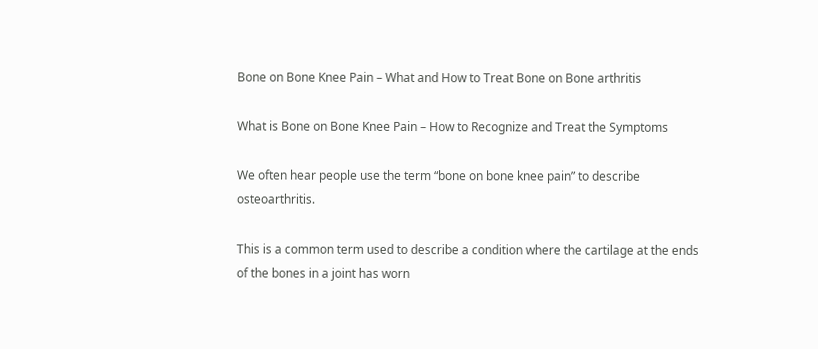Bone on Bone Knee Pain – What and How to Treat Bone on Bone arthritis

What is Bone on Bone Knee Pain – How to Recognize and Treat the Symptoms

We often hear people use the term “bone on bone knee pain” to describe osteoarthritis.

This is a common term used to describe a condition where the cartilage at the ends of the bones in a joint has worn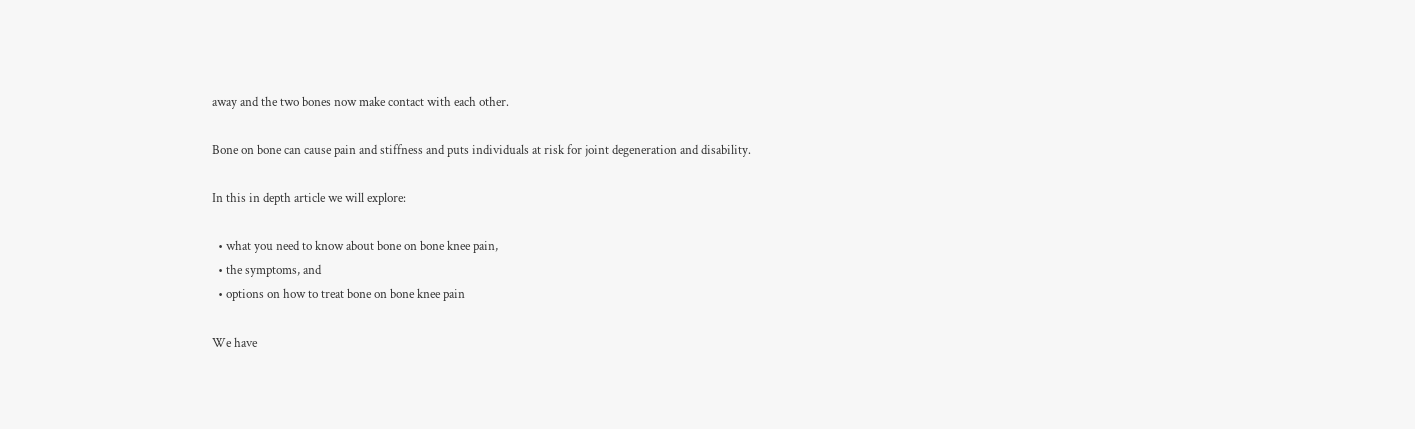away and the two bones now make contact with each other.

Bone on bone can cause pain and stiffness and puts individuals at risk for joint degeneration and disability.

In this in depth article we will explore:

  • what you need to know about bone on bone knee pain,
  • the symptoms, and
  • options on how to treat bone on bone knee pain

We have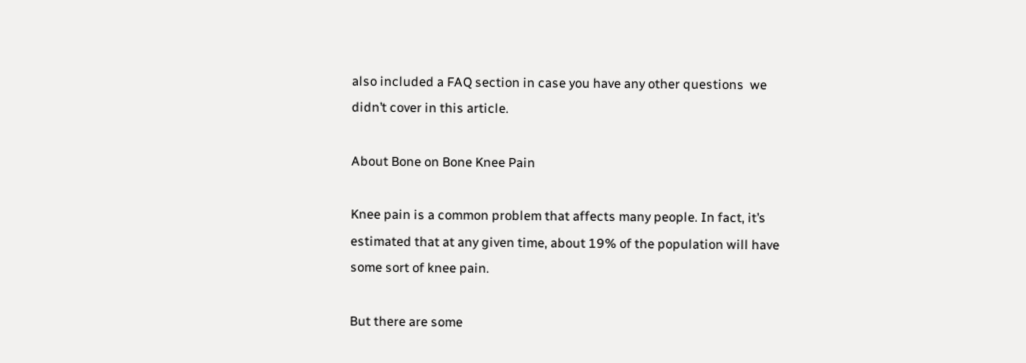also included a FAQ section in case you have any other questions  we didn’t cover in this article.

About Bone on Bone Knee Pain

Knee pain is a common problem that affects many people. In fact, it’s estimated that at any given time, about 19% of the population will have some sort of knee pain.

But there are some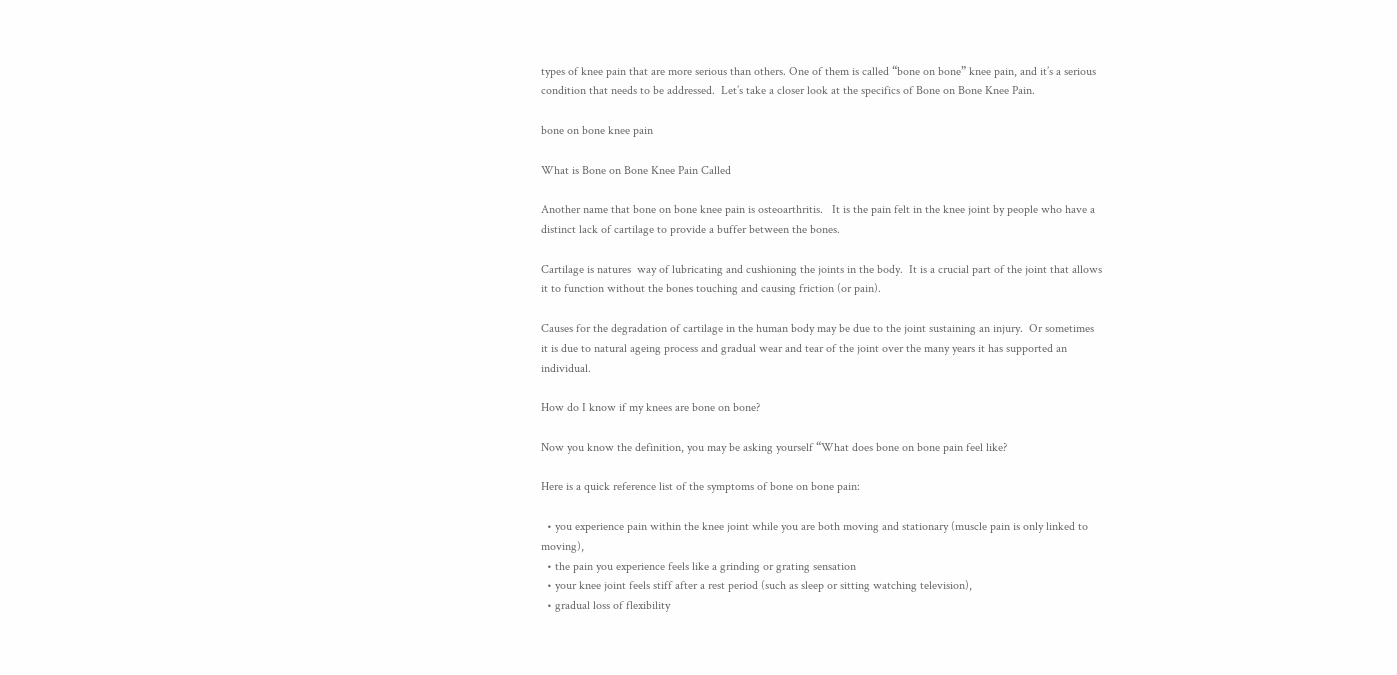types of knee pain that are more serious than others. One of them is called “bone on bone” knee pain, and it’s a serious condition that needs to be addressed.  Let’s take a closer look at the specifics of Bone on Bone Knee Pain.

bone on bone knee pain

What is Bone on Bone Knee Pain Called

Another name that bone on bone knee pain is osteoarthritis.   It is the pain felt in the knee joint by people who have a distinct lack of cartilage to provide a buffer between the bones.

Cartilage is natures  way of lubricating and cushioning the joints in the body.  It is a crucial part of the joint that allows it to function without the bones touching and causing friction (or pain).

Causes for the degradation of cartilage in the human body may be due to the joint sustaining an injury.  Or sometimes it is due to natural ageing process and gradual wear and tear of the joint over the many years it has supported an individual.

How do I know if my knees are bone on bone?

Now you know the definition, you may be asking yourself “What does bone on bone pain feel like?

Here is a quick reference list of the symptoms of bone on bone pain:

  • you experience pain within the knee joint while you are both moving and stationary (muscle pain is only linked to moving),
  • the pain you experience feels like a grinding or grating sensation
  • your knee joint feels stiff after a rest period (such as sleep or sitting watching television),
  • gradual loss of flexibility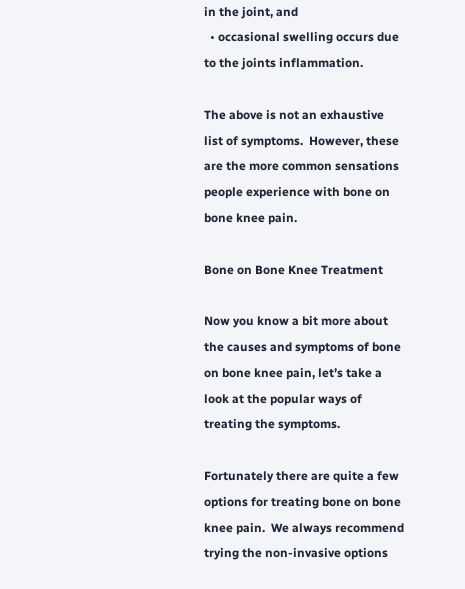in the joint, and
  • occasional swelling occurs due to the joints inflammation.

The above is not an exhaustive list of symptoms.  However, these are the more common sensations people experience with bone on bone knee pain.

Bone on Bone Knee Treatment

Now you know a bit more about the causes and symptoms of bone on bone knee pain, let’s take a look at the popular ways of treating the symptoms.

Fortunately there are quite a few options for treating bone on bone knee pain.  We always recommend trying the non-invasive options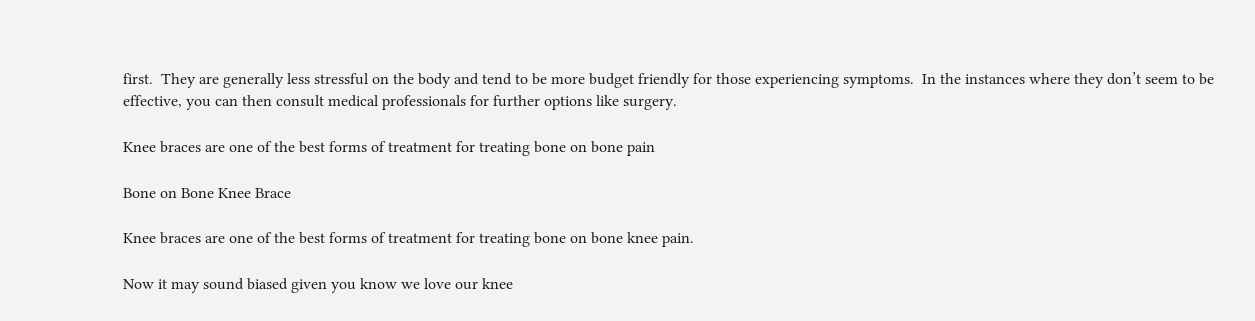first.  They are generally less stressful on the body and tend to be more budget friendly for those experiencing symptoms.  In the instances where they don’t seem to be effective, you can then consult medical professionals for further options like surgery.

Knee braces are one of the best forms of treatment for treating bone on bone pain

Bone on Bone Knee Brace

Knee braces are one of the best forms of treatment for treating bone on bone knee pain.

Now it may sound biased given you know we love our knee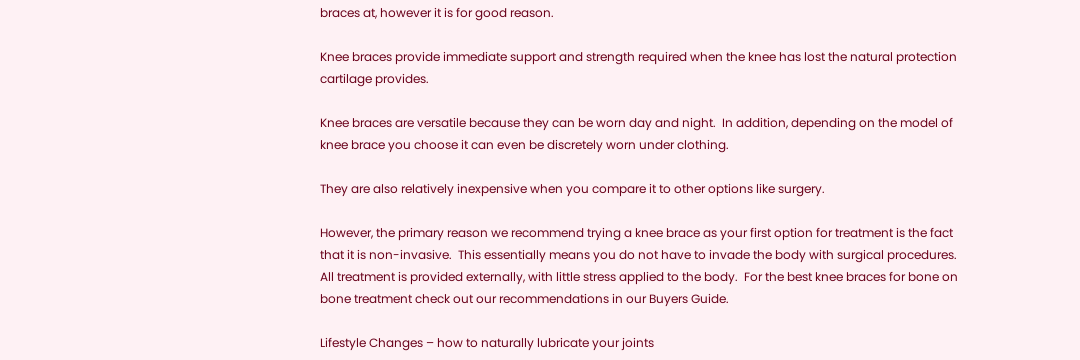braces at, however it is for good reason.

Knee braces provide immediate support and strength required when the knee has lost the natural protection cartilage provides.

Knee braces are versatile because they can be worn day and night.  In addition, depending on the model of knee brace you choose it can even be discretely worn under clothing.

They are also relatively inexpensive when you compare it to other options like surgery.

However, the primary reason we recommend trying a knee brace as your first option for treatment is the fact that it is non-invasive.  This essentially means you do not have to invade the body with surgical procedures.  All treatment is provided externally, with little stress applied to the body.  For the best knee braces for bone on bone treatment check out our recommendations in our Buyers Guide.

Lifestyle Changes – how to naturally lubricate your joints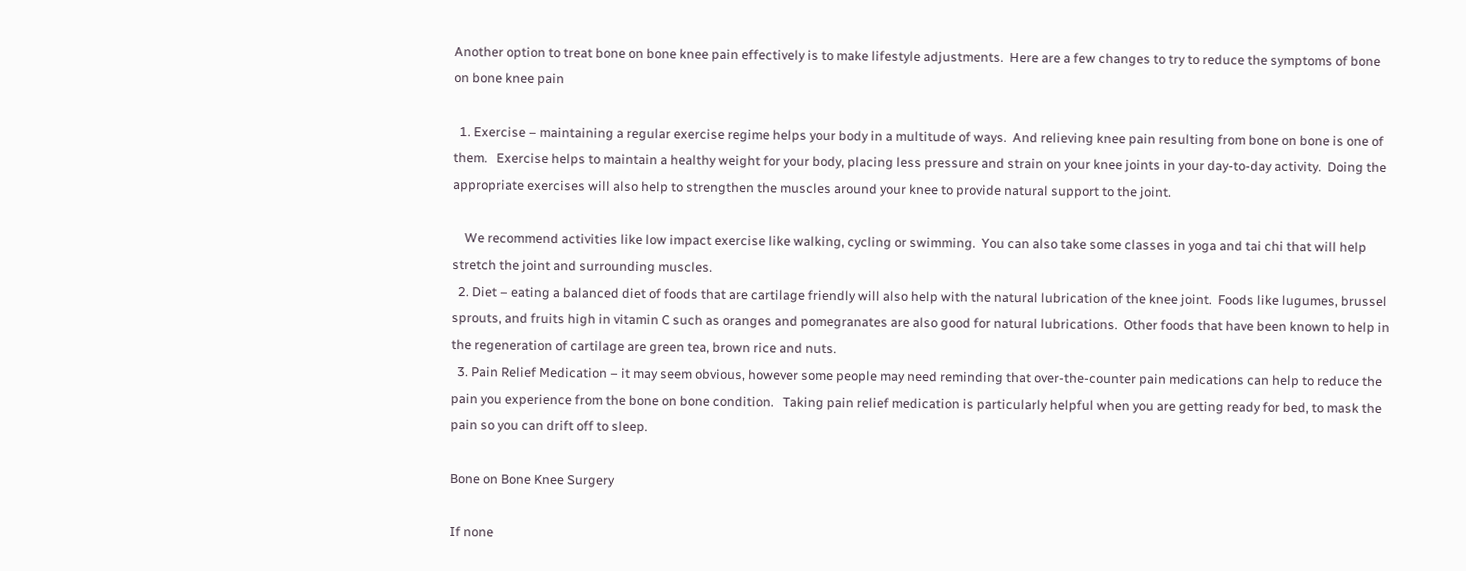Another option to treat bone on bone knee pain effectively is to make lifestyle adjustments.  Here are a few changes to try to reduce the symptoms of bone on bone knee pain

  1. Exercise – maintaining a regular exercise regime helps your body in a multitude of ways.  And relieving knee pain resulting from bone on bone is one of them.   Exercise helps to maintain a healthy weight for your body, placing less pressure and strain on your knee joints in your day-to-day activity.  Doing the appropriate exercises will also help to strengthen the muscles around your knee to provide natural support to the joint.

    We recommend activities like low impact exercise like walking, cycling or swimming.  You can also take some classes in yoga and tai chi that will help stretch the joint and surrounding muscles.
  2. Diet – eating a balanced diet of foods that are cartilage friendly will also help with the natural lubrication of the knee joint.  Foods like lugumes, brussel sprouts, and fruits high in vitamin C such as oranges and pomegranates are also good for natural lubrications.  Other foods that have been known to help in the regeneration of cartilage are green tea, brown rice and nuts.
  3. Pain Relief Medication – it may seem obvious, however some people may need reminding that over-the-counter pain medications can help to reduce the pain you experience from the bone on bone condition.   Taking pain relief medication is particularly helpful when you are getting ready for bed, to mask the pain so you can drift off to sleep.

Bone on Bone Knee Surgery

If none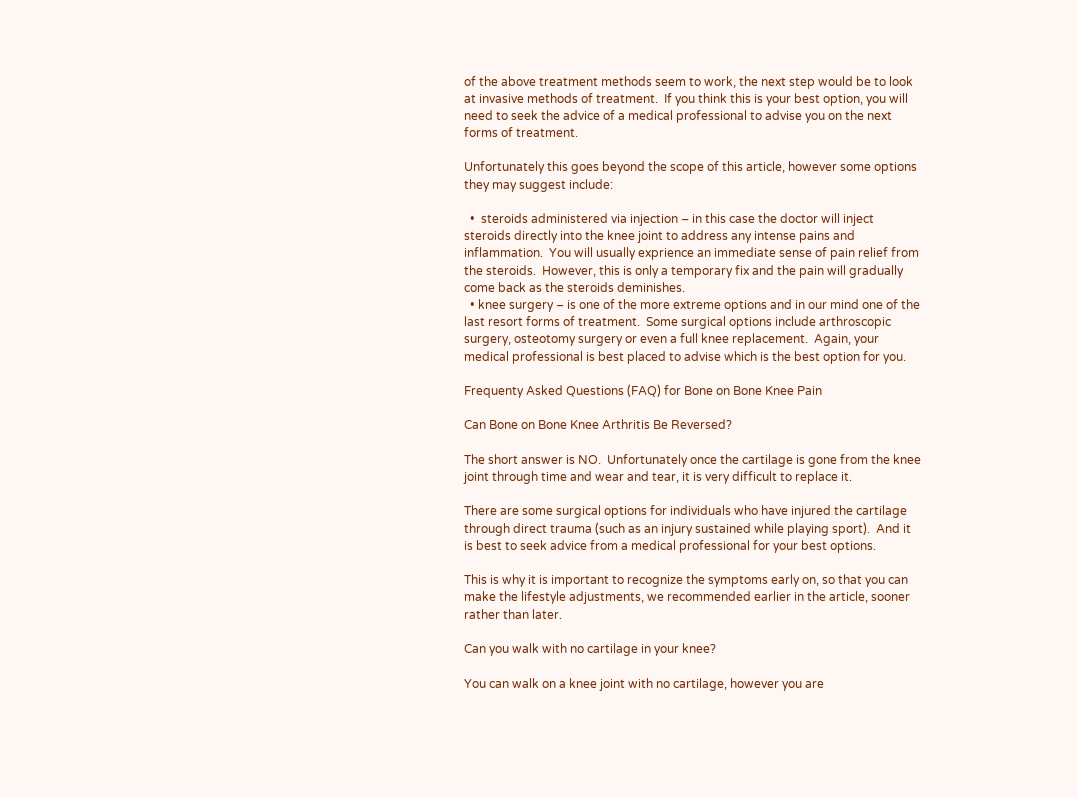of the above treatment methods seem to work, the next step would be to look at invasive methods of treatment.  If you think this is your best option, you will need to seek the advice of a medical professional to advise you on the next forms of treatment.

Unfortunately this goes beyond the scope of this article, however some options they may suggest include:

  •  steroids administered via injection – in this case the doctor will inject steroids directly into the knee joint to address any intense pains and inflammation.  You will usually exprience an immediate sense of pain relief from the steroids.  However, this is only a temporary fix and the pain will gradually come back as the steroids deminishes.
  • knee surgery – is one of the more extreme options and in our mind one of the last resort forms of treatment.  Some surgical options include arthroscopic surgery, osteotomy surgery or even a full knee replacement.  Again, your medical professional is best placed to advise which is the best option for you.

Frequenty Asked Questions (FAQ) for Bone on Bone Knee Pain

Can Bone on Bone Knee Arthritis Be Reversed?

The short answer is NO.  Unfortunately once the cartilage is gone from the knee joint through time and wear and tear, it is very difficult to replace it.

There are some surgical options for individuals who have injured the cartilage through direct trauma (such as an injury sustained while playing sport).  And it is best to seek advice from a medical professional for your best options.

This is why it is important to recognize the symptoms early on, so that you can make the lifestyle adjustments, we recommended earlier in the article, sooner rather than later.

Can you walk with no cartilage in your knee?

You can walk on a knee joint with no cartilage, however you are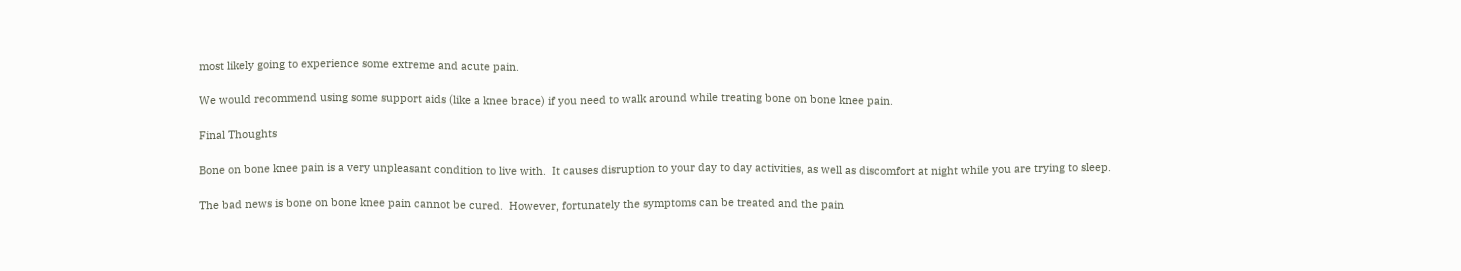most likely going to experience some extreme and acute pain.

We would recommend using some support aids (like a knee brace) if you need to walk around while treating bone on bone knee pain.

Final Thoughts

Bone on bone knee pain is a very unpleasant condition to live with.  It causes disruption to your day to day activities, as well as discomfort at night while you are trying to sleep.

The bad news is bone on bone knee pain cannot be cured.  However, fortunately the symptoms can be treated and the pain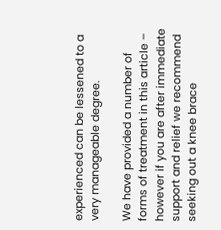experienced can be lessened to a very manageable degree.

We have provided a number of forms of treatment in this article – however if you are after immediate support and relief we recommend seeking out a knee brace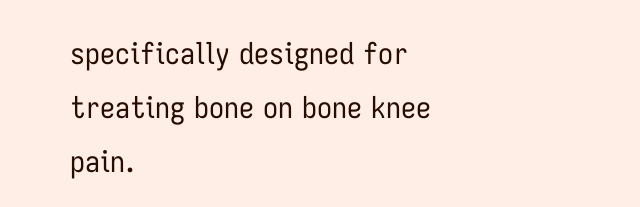specifically designed for treating bone on bone knee pain.